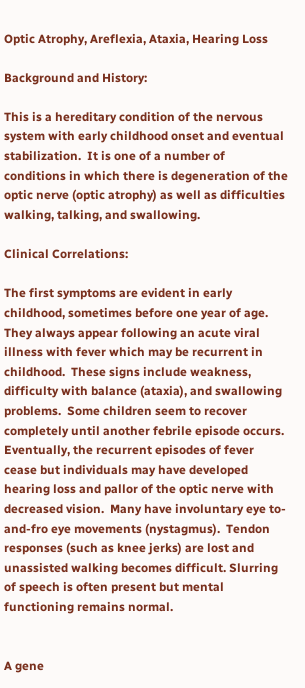Optic Atrophy, Areflexia, Ataxia, Hearing Loss

Background and History:

This is a hereditary condition of the nervous system with early childhood onset and eventual stabilization.  It is one of a number of conditions in which there is degeneration of the optic nerve (optic atrophy) as well as difficulties walking, talking, and swallowing.

Clinical Correlations:

The first symptoms are evident in early childhood, sometimes before one year of age.  They always appear following an acute viral illness with fever which may be recurrent in childhood.  These signs include weakness, difficulty with balance (ataxia), and swallowing problems.  Some children seem to recover completely until another febrile episode occurs.  Eventually, the recurrent episodes of fever cease but individuals may have developed hearing loss and pallor of the optic nerve with decreased vision.  Many have involuntary eye to-and-fro eye movements (nystagmus).  Tendon responses (such as knee jerks) are lost and unassisted walking becomes difficult. Slurring of speech is often present but mental functioning remains normal.


A gene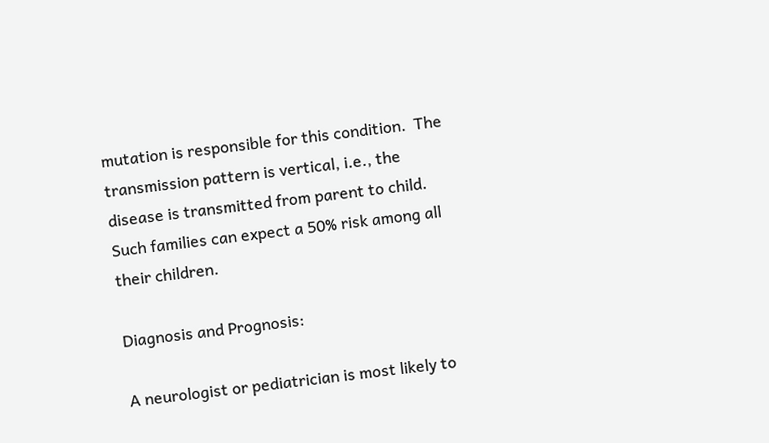mutation is responsible for this condition.  The transmission pattern is vertical, i.e., the disease is transmitted from parent to child.  Such families can expect a 50% risk among all their children.

Diagnosis and Prognosis:

A neurologist or pediatrician is most likely to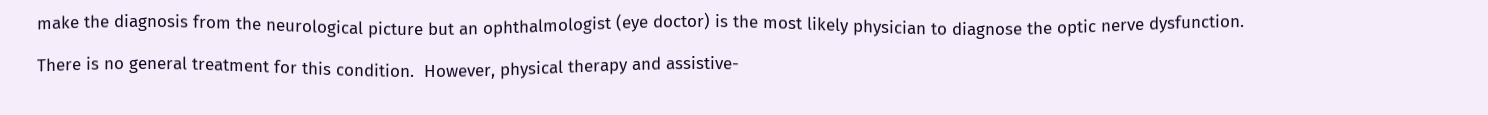make the diagnosis from the neurological picture but an ophthalmologist (eye doctor) is the most likely physician to diagnose the optic nerve dysfunction.

There is no general treatment for this condition.  However, physical therapy and assistive-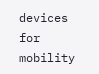devices for mobility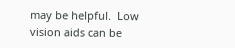may be helpful.  Low vision aids can be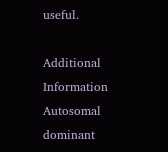useful.

Additional Information
Autosomal dominant